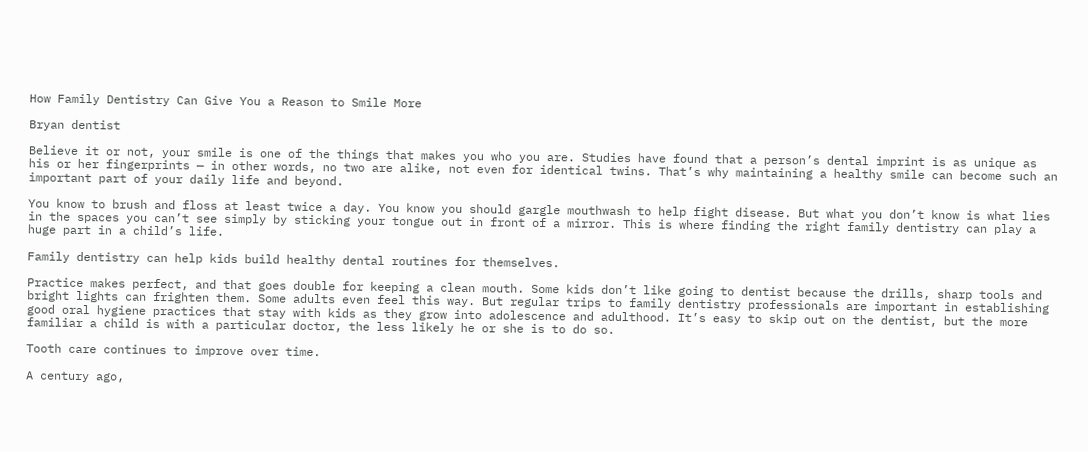How Family Dentistry Can Give You a Reason to Smile More

Bryan dentist

Believe it or not, your smile is one of the things that makes you who you are. Studies have found that a person’s dental imprint is as unique as his or her fingerprints — in other words, no two are alike, not even for identical twins. That’s why maintaining a healthy smile can become such an important part of your daily life and beyond.

You know to brush and floss at least twice a day. You know you should gargle mouthwash to help fight disease. But what you don’t know is what lies in the spaces you can’t see simply by sticking your tongue out in front of a mirror. This is where finding the right family dentistry can play a huge part in a child’s life.

Family dentistry can help kids build healthy dental routines for themselves.

Practice makes perfect, and that goes double for keeping a clean mouth. Some kids don’t like going to dentist because the drills, sharp tools and bright lights can frighten them. Some adults even feel this way. But regular trips to family dentistry professionals are important in establishing good oral hygiene practices that stay with kids as they grow into adolescence and adulthood. It’s easy to skip out on the dentist, but the more familiar a child is with a particular doctor, the less likely he or she is to do so.

Tooth care continues to improve over time.

A century ago,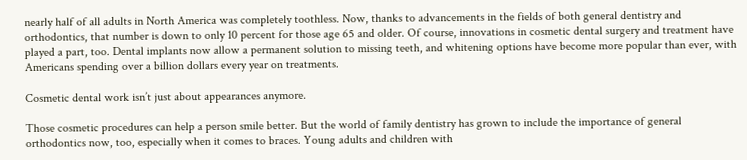nearly half of all adults in North America was completely toothless. Now, thanks to advancements in the fields of both general dentistry and orthodontics, that number is down to only 10 percent for those age 65 and older. Of course, innovations in cosmetic dental surgery and treatment have played a part, too. Dental implants now allow a permanent solution to missing teeth, and whitening options have become more popular than ever, with Americans spending over a billion dollars every year on treatments.

Cosmetic dental work isn’t just about appearances anymore.

Those cosmetic procedures can help a person smile better. But the world of family dentistry has grown to include the importance of general orthodontics now, too, especially when it comes to braces. Young adults and children with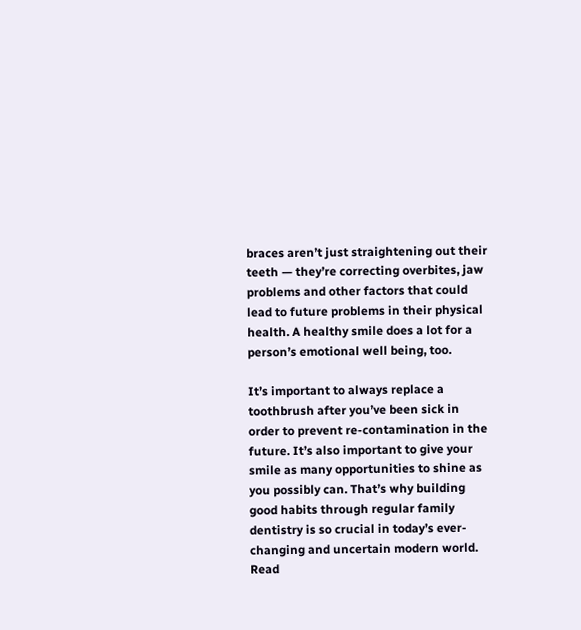braces aren’t just straightening out their teeth — they’re correcting overbites, jaw problems and other factors that could lead to future problems in their physical health. A healthy smile does a lot for a person’s emotional well being, too.

It’s important to always replace a toothbrush after you’ve been sick in order to prevent re-contamination in the future. It’s also important to give your smile as many opportunities to shine as you possibly can. That’s why building good habits through regular family dentistry is so crucial in today’s ever-changing and uncertain modern world. Read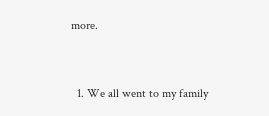more.


  1. We all went to my family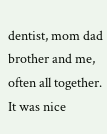dentist, mom dad brother and me, often all together. It was nice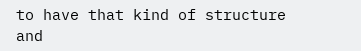to have that kind of structure and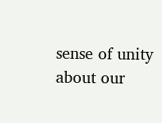sense of unity about our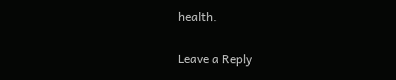health.

Leave a Reply